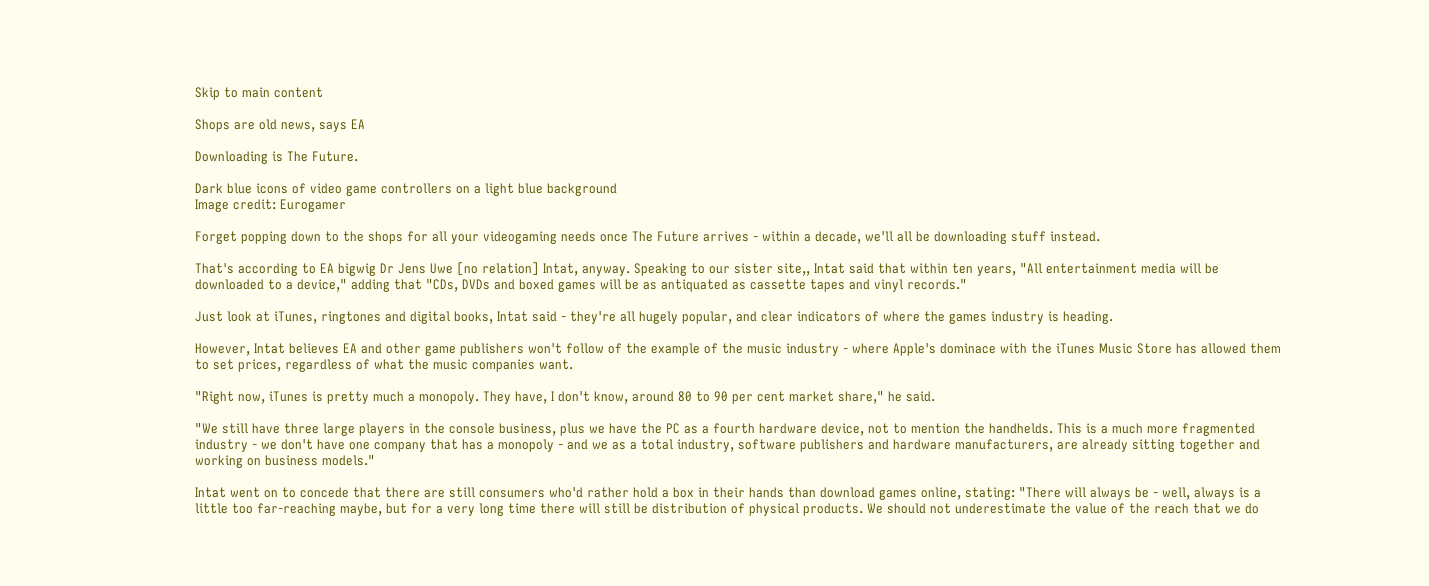Skip to main content

Shops are old news, says EA

Downloading is The Future.

Dark blue icons of video game controllers on a light blue background
Image credit: Eurogamer

Forget popping down to the shops for all your videogaming needs once The Future arrives - within a decade, we'll all be downloading stuff instead.

That's according to EA bigwig Dr Jens Uwe [no relation] Intat, anyway. Speaking to our sister site,, Intat said that within ten years, "All entertainment media will be downloaded to a device," adding that "CDs, DVDs and boxed games will be as antiquated as cassette tapes and vinyl records."

Just look at iTunes, ringtones and digital books, Intat said - they're all hugely popular, and clear indicators of where the games industry is heading.

However, Intat believes EA and other game publishers won't follow of the example of the music industry - where Apple's dominace with the iTunes Music Store has allowed them to set prices, regardless of what the music companies want.

"Right now, iTunes is pretty much a monopoly. They have, I don't know, around 80 to 90 per cent market share," he said.

"We still have three large players in the console business, plus we have the PC as a fourth hardware device, not to mention the handhelds. This is a much more fragmented industry - we don't have one company that has a monopoly - and we as a total industry, software publishers and hardware manufacturers, are already sitting together and working on business models."

Intat went on to concede that there are still consumers who'd rather hold a box in their hands than download games online, stating: "There will always be - well, always is a little too far-reaching maybe, but for a very long time there will still be distribution of physical products. We should not underestimate the value of the reach that we do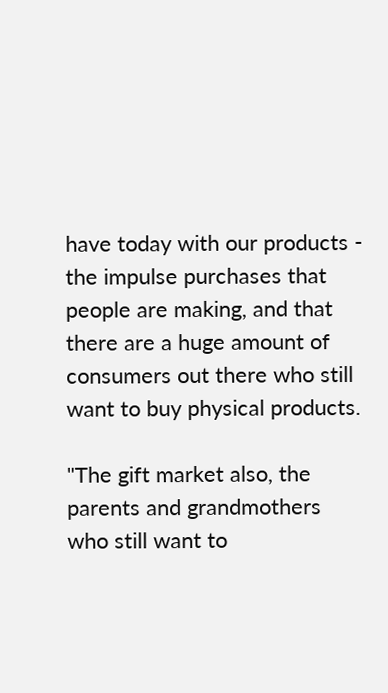have today with our products - the impulse purchases that people are making, and that there are a huge amount of consumers out there who still want to buy physical products.

"The gift market also, the parents and grandmothers who still want to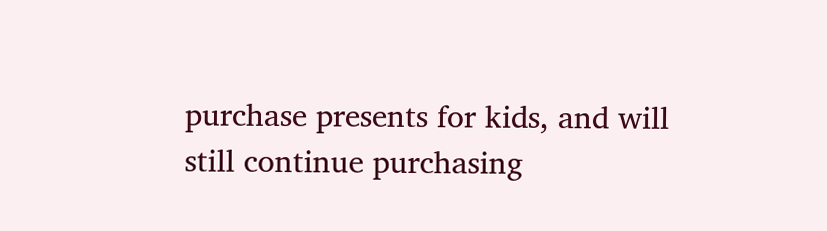purchase presents for kids, and will still continue purchasing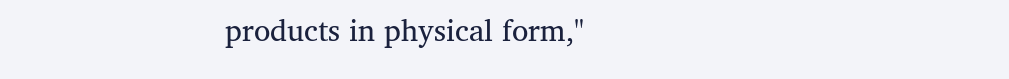products in physical form,"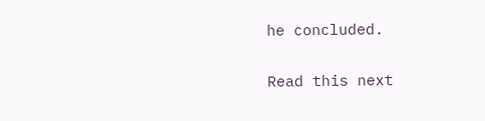he concluded.

Read this next